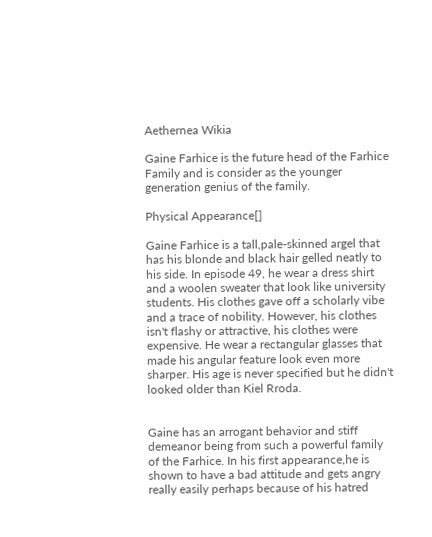Aethernea Wikia

Gaine Farhice is the future head of the Farhice Family and is consider as the younger generation genius of the family.

Physical Appearance[]

Gaine Farhice is a tall,pale-skinned argel that has his blonde and black hair gelled neatly to his side. In episode 49, he wear a dress shirt and a woolen sweater that look like university students. His clothes gave off a scholarly vibe and a trace of nobility. However, his clothes isn't flashy or attractive, his clothes were expensive. He wear a rectangular glasses that made his angular feature look even more sharper. His age is never specified but he didn't looked older than Kiel Rroda.


Gaine has an arrogant behavior and stiff demeanor being from such a powerful family of the Farhice. In his first appearance,he is shown to have a bad attitude and gets angry really easily perhaps because of his hatred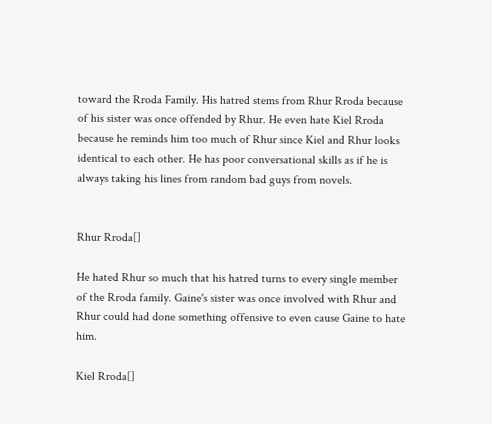toward the Rroda Family. His hatred stems from Rhur Rroda because of his sister was once offended by Rhur. He even hate Kiel Rroda because he reminds him too much of Rhur since Kiel and Rhur looks identical to each other. He has poor conversational skills as if he is always taking his lines from random bad guys from novels.


Rhur Rroda[]

He hated Rhur so much that his hatred turns to every single member of the Rroda family. Gaine's sister was once involved with Rhur and Rhur could had done something offensive to even cause Gaine to hate him.

Kiel Rroda[]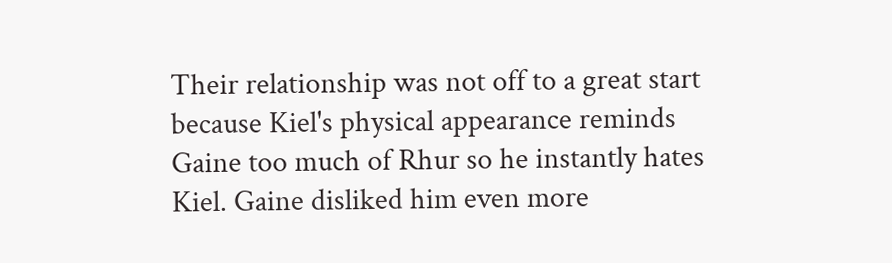Their relationship was not off to a great start because Kiel's physical appearance reminds Gaine too much of Rhur so he instantly hates Kiel. Gaine disliked him even more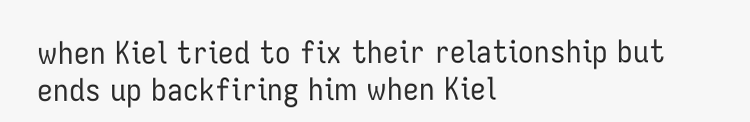when Kiel tried to fix their relationship but ends up backfiring him when Kiel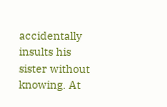accidentally insults his sister without knowing. At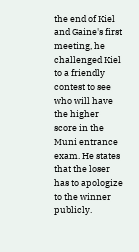the end of Kiel and Gaine's first meeting, he challenged Kiel to a friendly contest to see who will have the higher score in the Muni entrance exam. He states that the loser has to apologize to the winner publicly.